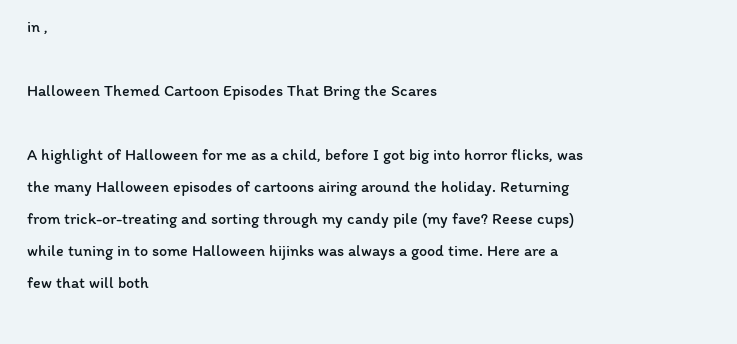in ,

Halloween Themed Cartoon Episodes That Bring the Scares

A highlight of Halloween for me as a child, before I got big into horror flicks, was the many Halloween episodes of cartoons airing around the holiday. Returning from trick-or-treating and sorting through my candy pile (my fave? Reese cups) while tuning in to some Halloween hijinks was always a good time. Here are a few that will both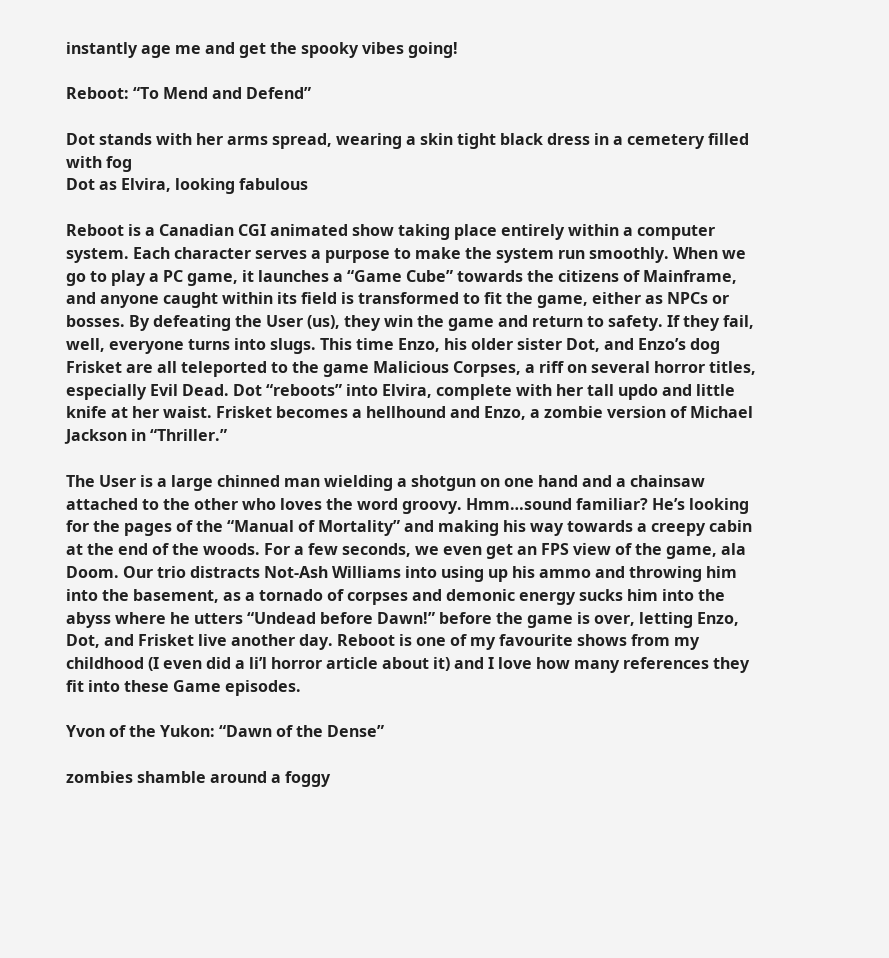instantly age me and get the spooky vibes going!

Reboot: “To Mend and Defend”

Dot stands with her arms spread, wearing a skin tight black dress in a cemetery filled with fog
Dot as Elvira, looking fabulous

Reboot is a Canadian CGI animated show taking place entirely within a computer system. Each character serves a purpose to make the system run smoothly. When we go to play a PC game, it launches a “Game Cube” towards the citizens of Mainframe, and anyone caught within its field is transformed to fit the game, either as NPCs or bosses. By defeating the User (us), they win the game and return to safety. If they fail, well, everyone turns into slugs. This time Enzo, his older sister Dot, and Enzo’s dog Frisket are all teleported to the game Malicious Corpses, a riff on several horror titles, especially Evil Dead. Dot “reboots” into Elvira, complete with her tall updo and little knife at her waist. Frisket becomes a hellhound and Enzo, a zombie version of Michael Jackson in “Thriller.”

The User is a large chinned man wielding a shotgun on one hand and a chainsaw attached to the other who loves the word groovy. Hmm…sound familiar? He’s looking for the pages of the “Manual of Mortality” and making his way towards a creepy cabin at the end of the woods. For a few seconds, we even get an FPS view of the game, ala Doom. Our trio distracts Not-Ash Williams into using up his ammo and throwing him into the basement, as a tornado of corpses and demonic energy sucks him into the abyss where he utters “Undead before Dawn!” before the game is over, letting Enzo, Dot, and Frisket live another day. Reboot is one of my favourite shows from my childhood (I even did a li’l horror article about it) and I love how many references they fit into these Game episodes.

Yvon of the Yukon: “Dawn of the Dense”

zombies shamble around a foggy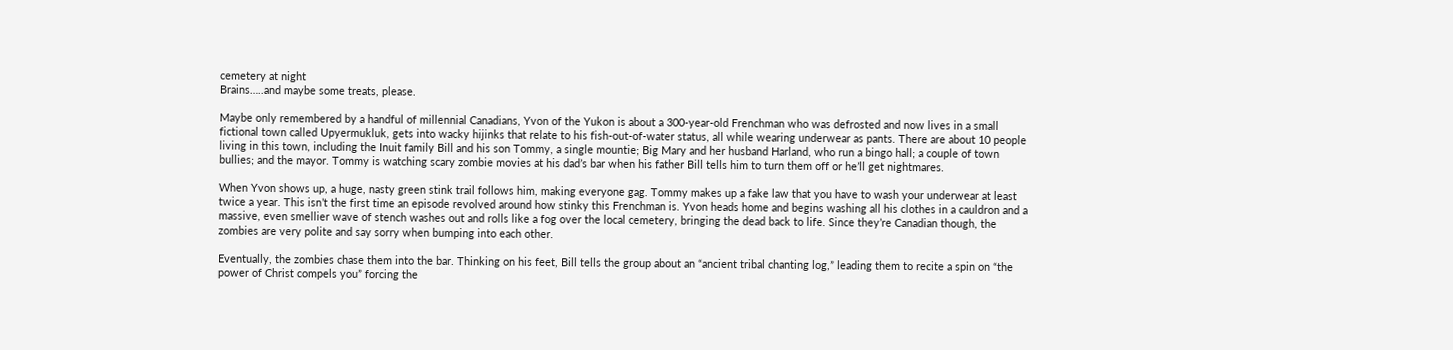cemetery at night
Brains…..and maybe some treats, please.

Maybe only remembered by a handful of millennial Canadians, Yvon of the Yukon is about a 300-year-old Frenchman who was defrosted and now lives in a small fictional town called Upyermukluk, gets into wacky hijinks that relate to his fish-out-of-water status, all while wearing underwear as pants. There are about 10 people living in this town, including the Inuit family Bill and his son Tommy, a single mountie; Big Mary and her husband Harland, who run a bingo hall; a couple of town bullies; and the mayor. Tommy is watching scary zombie movies at his dad’s bar when his father Bill tells him to turn them off or he’ll get nightmares.

When Yvon shows up, a huge, nasty green stink trail follows him, making everyone gag. Tommy makes up a fake law that you have to wash your underwear at least twice a year. This isn’t the first time an episode revolved around how stinky this Frenchman is. Yvon heads home and begins washing all his clothes in a cauldron and a massive, even smellier wave of stench washes out and rolls like a fog over the local cemetery, bringing the dead back to life. Since they’re Canadian though, the zombies are very polite and say sorry when bumping into each other.

Eventually, the zombies chase them into the bar. Thinking on his feet, Bill tells the group about an “ancient tribal chanting log,” leading them to recite a spin on “the power of Christ compels you” forcing the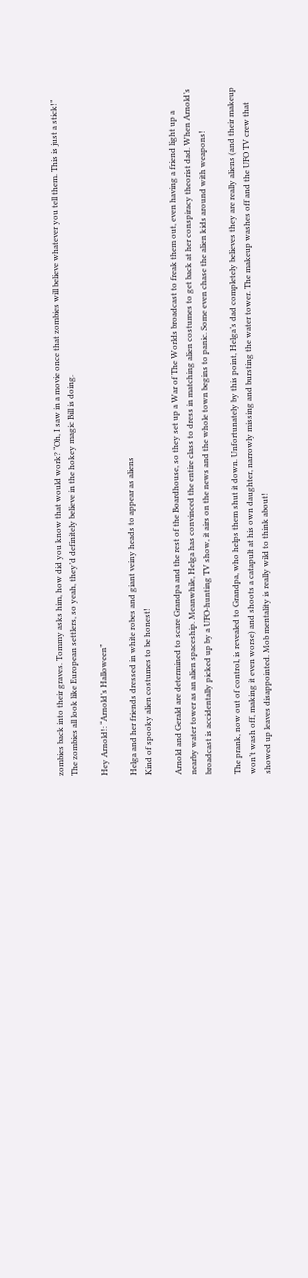zombies back into their graves. Tommy asks him, how did you know that would work? “Oh, I saw in a movie once that zombies will believe whatever you tell them. This is just a stick!” The zombies all look like European settlers, so yeah, they’d definitely believe in the hokey magic Bill is doing.

Hey Arnold!: “Arnold’s Halloween”

Helga and her friends dressed in white robes and giant veiny heads to appear as aliens
Kind of spooky alien costumes to be honest!

Arnold and Gerald are determined to scare Grandpa and the rest of the Boardhouse, so they set up a War of The Worlds broadcast to freak them out, even having a friend light up a nearby water tower as an alien spaceship. Meanwhile, Helga has convinced the entire class to dress in matching alien costumes to get back at her conspiracy theorist dad. When Arnold’s broadcast is accidentally picked up by a UFO-hunting TV show, it airs on the news and the whole town begins to panic. Some even chase the alien kids around with weapons!

The prank, now out of control, is revealed to Grandpa, who helps them shut it down. Unfortunately by this point, Helga’s dad completely believes they are really aliens (and their makeup won’t wash off, making it even worse) and shoots a catapult at his own daughter, narrowly missing and bursting the water tower. The makeup washes off and the UFO TV crew that showed up leaves disappointed. Mob mentality is really wild to think about!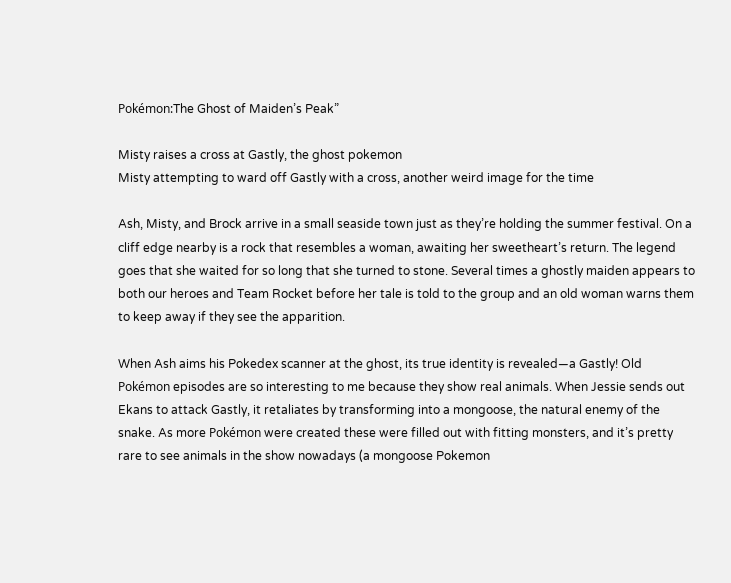Pokémon:The Ghost of Maiden’s Peak”

Misty raises a cross at Gastly, the ghost pokemon
Misty attempting to ward off Gastly with a cross, another weird image for the time

Ash, Misty, and Brock arrive in a small seaside town just as they’re holding the summer festival. On a cliff edge nearby is a rock that resembles a woman, awaiting her sweetheart’s return. The legend goes that she waited for so long that she turned to stone. Several times a ghostly maiden appears to both our heroes and Team Rocket before her tale is told to the group and an old woman warns them to keep away if they see the apparition.

When Ash aims his Pokedex scanner at the ghost, its true identity is revealed—a Gastly! Old Pokémon episodes are so interesting to me because they show real animals. When Jessie sends out Ekans to attack Gastly, it retaliates by transforming into a mongoose, the natural enemy of the snake. As more Pokémon were created these were filled out with fitting monsters, and it’s pretty rare to see animals in the show nowadays (a mongoose Pokemon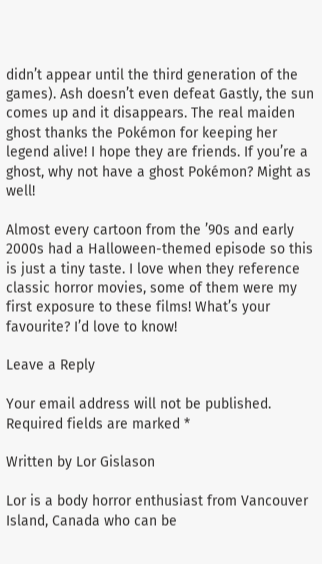didn’t appear until the third generation of the games). Ash doesn’t even defeat Gastly, the sun comes up and it disappears. The real maiden ghost thanks the Pokémon for keeping her legend alive! I hope they are friends. If you’re a ghost, why not have a ghost Pokémon? Might as well!

Almost every cartoon from the ’90s and early 2000s had a Halloween-themed episode so this is just a tiny taste. I love when they reference classic horror movies, some of them were my first exposure to these films! What’s your favourite? I’d love to know!

Leave a Reply

Your email address will not be published. Required fields are marked *

Written by Lor Gislason

Lor is a body horror enthusiast from Vancouver Island, Canada who can be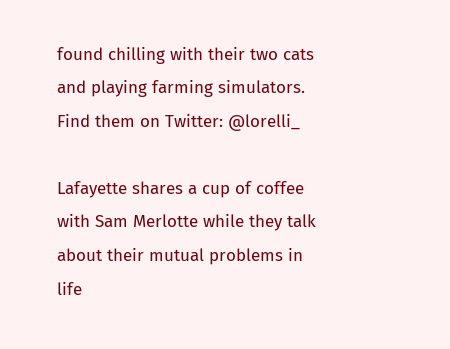found chilling with their two cats and playing farming simulators. Find them on Twitter: @lorelli_

Lafayette shares a cup of coffee with Sam Merlotte while they talk about their mutual problems in life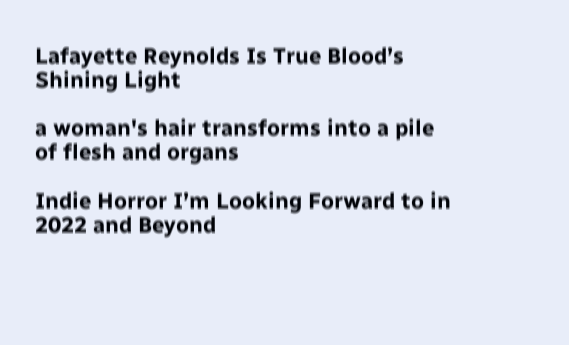Lafayette Reynolds Is True Blood’s Shining Light

a woman's hair transforms into a pile of flesh and organs

Indie Horror I’m Looking Forward to in 2022 and Beyond